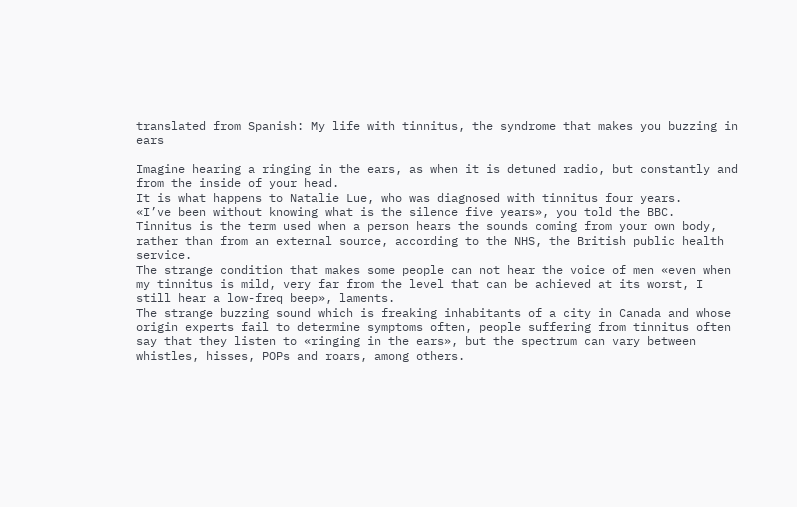translated from Spanish: My life with tinnitus, the syndrome that makes you buzzing in ears

Imagine hearing a ringing in the ears, as when it is detuned radio, but constantly and from the inside of your head.
It is what happens to Natalie Lue, who was diagnosed with tinnitus four years.
«I’ve been without knowing what is the silence five years», you told the BBC.
Tinnitus is the term used when a person hears the sounds coming from your own body, rather than from an external source, according to the NHS, the British public health service.
The strange condition that makes some people can not hear the voice of men «even when my tinnitus is mild, very far from the level that can be achieved at its worst, I still hear a low-freq beep», laments.
The strange buzzing sound which is freaking inhabitants of a city in Canada and whose origin experts fail to determine symptoms often, people suffering from tinnitus often say that they listen to «ringing in the ears», but the spectrum can vary between whistles, hisses, POPs and roars, among others.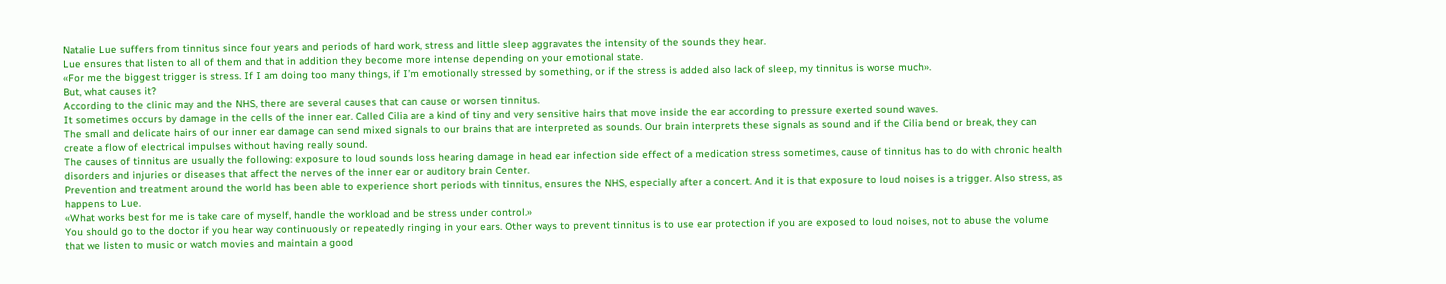Natalie Lue suffers from tinnitus since four years and periods of hard work, stress and little sleep aggravates the intensity of the sounds they hear.
Lue ensures that listen to all of them and that in addition they become more intense depending on your emotional state.
«For me the biggest trigger is stress. If I am doing too many things, if I’m emotionally stressed by something, or if the stress is added also lack of sleep, my tinnitus is worse much».
But, what causes it?
According to the clinic may and the NHS, there are several causes that can cause or worsen tinnitus.
It sometimes occurs by damage in the cells of the inner ear. Called Cilia are a kind of tiny and very sensitive hairs that move inside the ear according to pressure exerted sound waves.
The small and delicate hairs of our inner ear damage can send mixed signals to our brains that are interpreted as sounds. Our brain interprets these signals as sound and if the Cilia bend or break, they can create a flow of electrical impulses without having really sound.
The causes of tinnitus are usually the following: exposure to loud sounds loss hearing damage in head ear infection side effect of a medication stress sometimes, cause of tinnitus has to do with chronic health disorders and injuries or diseases that affect the nerves of the inner ear or auditory brain Center.
Prevention and treatment around the world has been able to experience short periods with tinnitus, ensures the NHS, especially after a concert. And it is that exposure to loud noises is a trigger. Also stress, as happens to Lue.
«What works best for me is take care of myself, handle the workload and be stress under control.»
You should go to the doctor if you hear way continuously or repeatedly ringing in your ears. Other ways to prevent tinnitus is to use ear protection if you are exposed to loud noises, not to abuse the volume that we listen to music or watch movies and maintain a good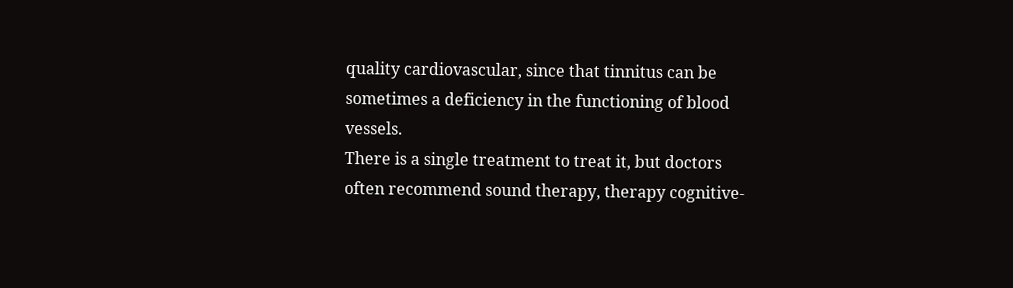quality cardiovascular, since that tinnitus can be sometimes a deficiency in the functioning of blood vessels.
There is a single treatment to treat it, but doctors often recommend sound therapy, therapy cognitive-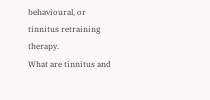behavioural, or tinnitus retraining therapy.
What are tinnitus and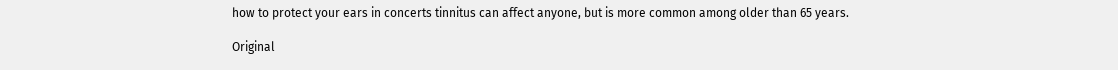how to protect your ears in concerts tinnitus can affect anyone, but is more common among older than 65 years.

Original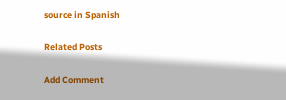source in Spanish

Related Posts

Add Comment